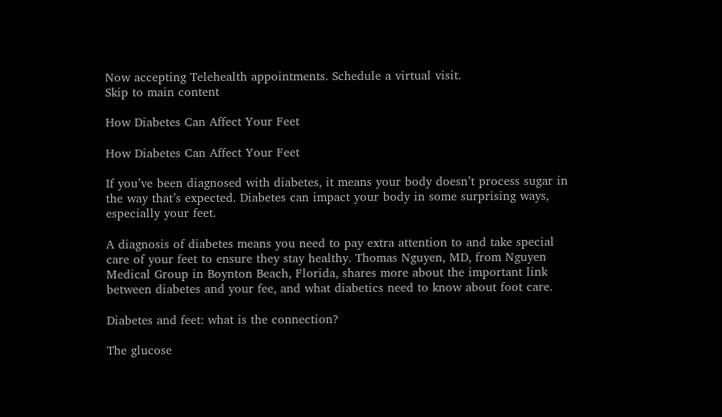Now accepting Telehealth appointments. Schedule a virtual visit.
Skip to main content

How Diabetes Can Affect Your Feet

How Diabetes Can Affect Your Feet

If you’ve been diagnosed with diabetes, it means your body doesn’t process sugar in the way that’s expected. Diabetes can impact your body in some surprising ways, especially your feet.

A diagnosis of diabetes means you need to pay extra attention to and take special care of your feet to ensure they stay healthy. Thomas Nguyen, MD, from Nguyen Medical Group in Boynton Beach, Florida, shares more about the important link between diabetes and your fee, and what diabetics need to know about foot care.

Diabetes and feet: what is the connection?

The glucose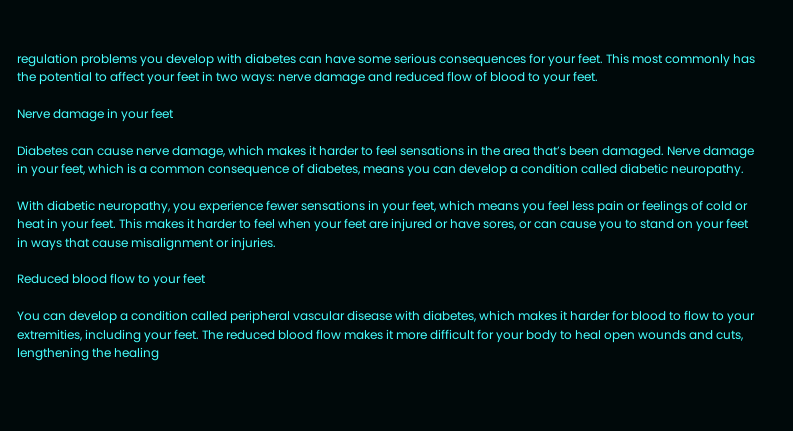regulation problems you develop with diabetes can have some serious consequences for your feet. This most commonly has the potential to affect your feet in two ways: nerve damage and reduced flow of blood to your feet.

Nerve damage in your feet

Diabetes can cause nerve damage, which makes it harder to feel sensations in the area that’s been damaged. Nerve damage in your feet, which is a common consequence of diabetes, means you can develop a condition called diabetic neuropathy.

With diabetic neuropathy, you experience fewer sensations in your feet, which means you feel less pain or feelings of cold or heat in your feet. This makes it harder to feel when your feet are injured or have sores, or can cause you to stand on your feet in ways that cause misalignment or injuries.

Reduced blood flow to your feet

You can develop a condition called peripheral vascular disease with diabetes, which makes it harder for blood to flow to your extremities, including your feet. The reduced blood flow makes it more difficult for your body to heal open wounds and cuts, lengthening the healing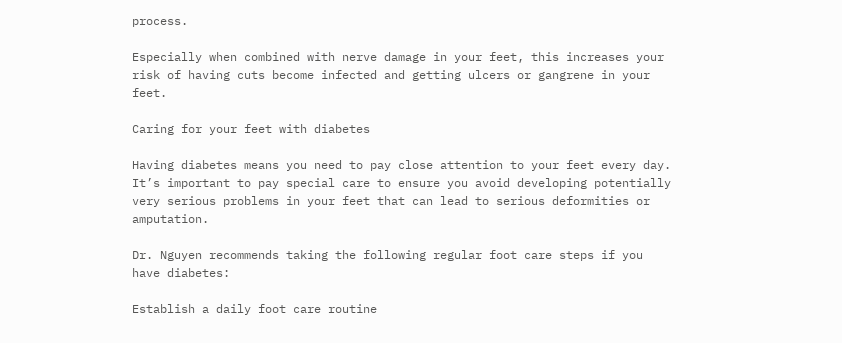process.

Especially when combined with nerve damage in your feet, this increases your risk of having cuts become infected and getting ulcers or gangrene in your feet.

Caring for your feet with diabetes

Having diabetes means you need to pay close attention to your feet every day. It’s important to pay special care to ensure you avoid developing potentially very serious problems in your feet that can lead to serious deformities or amputation.

Dr. Nguyen recommends taking the following regular foot care steps if you have diabetes:

Establish a daily foot care routine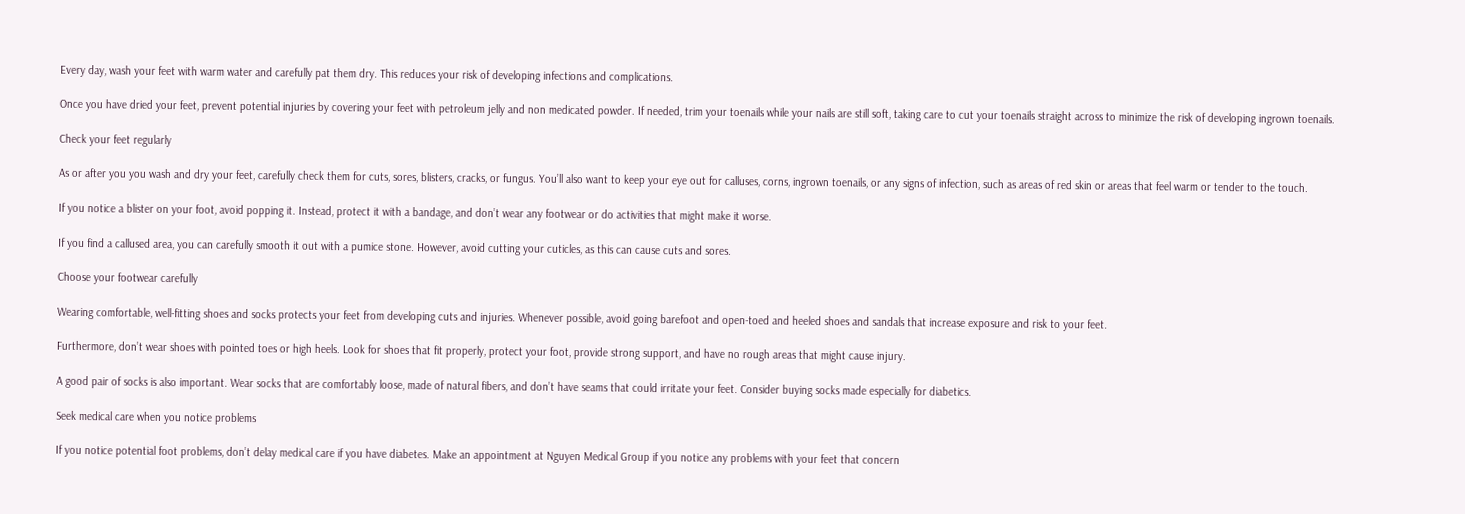Every day, wash your feet with warm water and carefully pat them dry. This reduces your risk of developing infections and complications.

Once you have dried your feet, prevent potential injuries by covering your feet with petroleum jelly and non medicated powder. If needed, trim your toenails while your nails are still soft, taking care to cut your toenails straight across to minimize the risk of developing ingrown toenails.

Check your feet regularly

As or after you you wash and dry your feet, carefully check them for cuts, sores, blisters, cracks, or fungus. You’ll also want to keep your eye out for calluses, corns, ingrown toenails, or any signs of infection, such as areas of red skin or areas that feel warm or tender to the touch.

If you notice a blister on your foot, avoid popping it. Instead, protect it with a bandage, and don’t wear any footwear or do activities that might make it worse.

If you find a callused area, you can carefully smooth it out with a pumice stone. However, avoid cutting your cuticles, as this can cause cuts and sores.

Choose your footwear carefully

Wearing comfortable, well-fitting shoes and socks protects your feet from developing cuts and injuries. Whenever possible, avoid going barefoot and open-toed and heeled shoes and sandals that increase exposure and risk to your feet.

Furthermore, don’t wear shoes with pointed toes or high heels. Look for shoes that fit properly, protect your foot, provide strong support, and have no rough areas that might cause injury.

A good pair of socks is also important. Wear socks that are comfortably loose, made of natural fibers, and don’t have seams that could irritate your feet. Consider buying socks made especially for diabetics.

Seek medical care when you notice problems

If you notice potential foot problems, don’t delay medical care if you have diabetes. Make an appointment at Nguyen Medical Group if you notice any problems with your feet that concern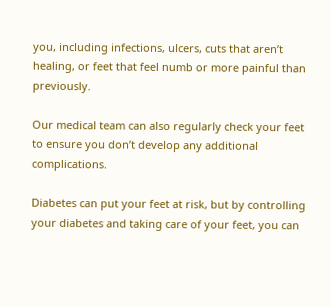you, including infections, ulcers, cuts that aren’t healing, or feet that feel numb or more painful than previously.

Our medical team can also regularly check your feet to ensure you don’t develop any additional complications.

Diabetes can put your feet at risk, but by controlling your diabetes and taking care of your feet, you can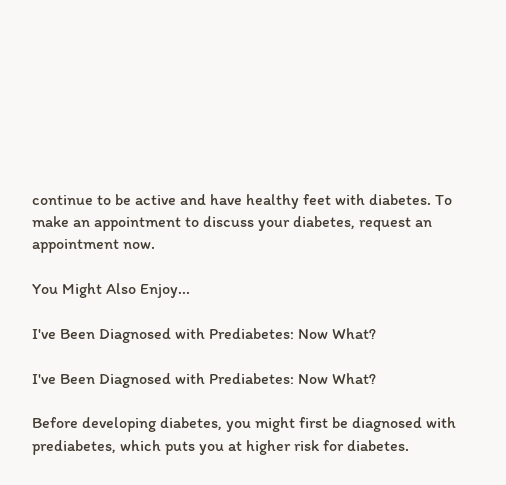continue to be active and have healthy feet with diabetes. To make an appointment to discuss your diabetes, request an appointment now.

You Might Also Enjoy...

I've Been Diagnosed with Prediabetes: Now What?

I've Been Diagnosed with Prediabetes: Now What?

Before developing diabetes, you might first be diagnosed with prediabetes, which puts you at higher risk for diabetes.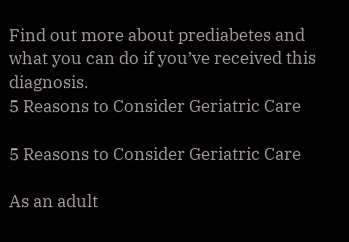Find out more about prediabetes and what you can do if you’ve received this diagnosis.
5 Reasons to Consider Geriatric Care

5 Reasons to Consider Geriatric Care

As an adult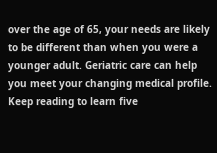over the age of 65, your needs are likely to be different than when you were a younger adult. Geriatric care can help you meet your changing medical profile. Keep reading to learn five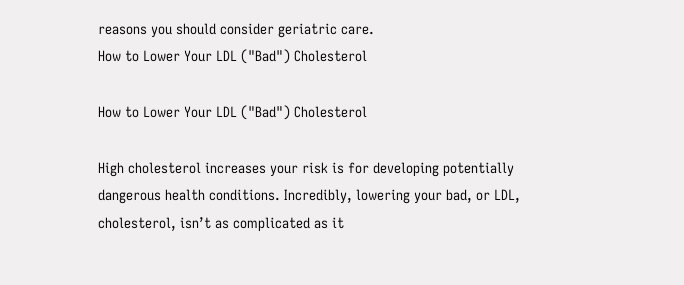reasons you should consider geriatric care.
How to Lower Your LDL ("Bad") Cholesterol

How to Lower Your LDL ("Bad") Cholesterol

High cholesterol increases your risk is for developing potentially dangerous health conditions. Incredibly, lowering your bad, or LDL, cholesterol, isn’t as complicated as it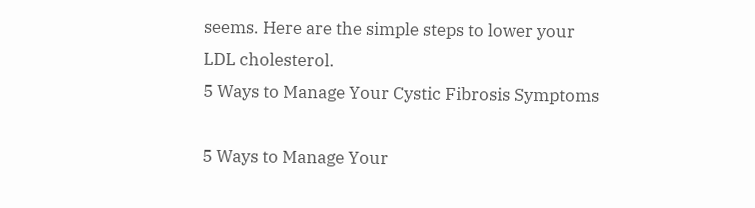seems. Here are the simple steps to lower your LDL cholesterol.
5 Ways to Manage Your Cystic Fibrosis Symptoms

5 Ways to Manage Your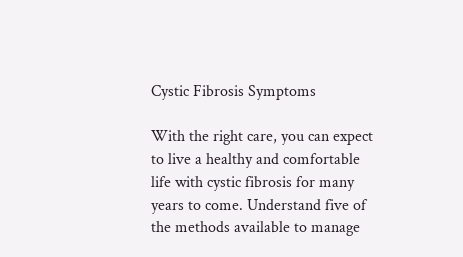Cystic Fibrosis Symptoms

With the right care, you can expect to live a healthy and comfortable life with cystic fibrosis for many years to come. Understand five of the methods available to manage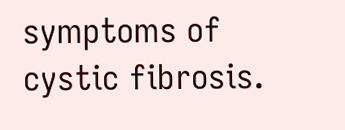symptoms of cystic fibrosis.